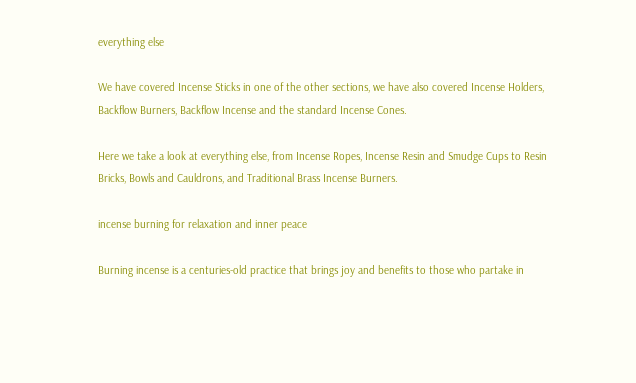everything else

We have covered Incense Sticks in one of the other sections, we have also covered Incense Holders, Backflow Burners, Backflow Incense and the standard Incense Cones.

Here we take a look at everything else, from Incense Ropes, Incense Resin and Smudge Cups to Resin Bricks, Bowls and Cauldrons, and Traditional Brass Incense Burners.

incense burning for relaxation and inner peace

Burning incense is a centuries-old practice that brings joy and benefits to those who partake in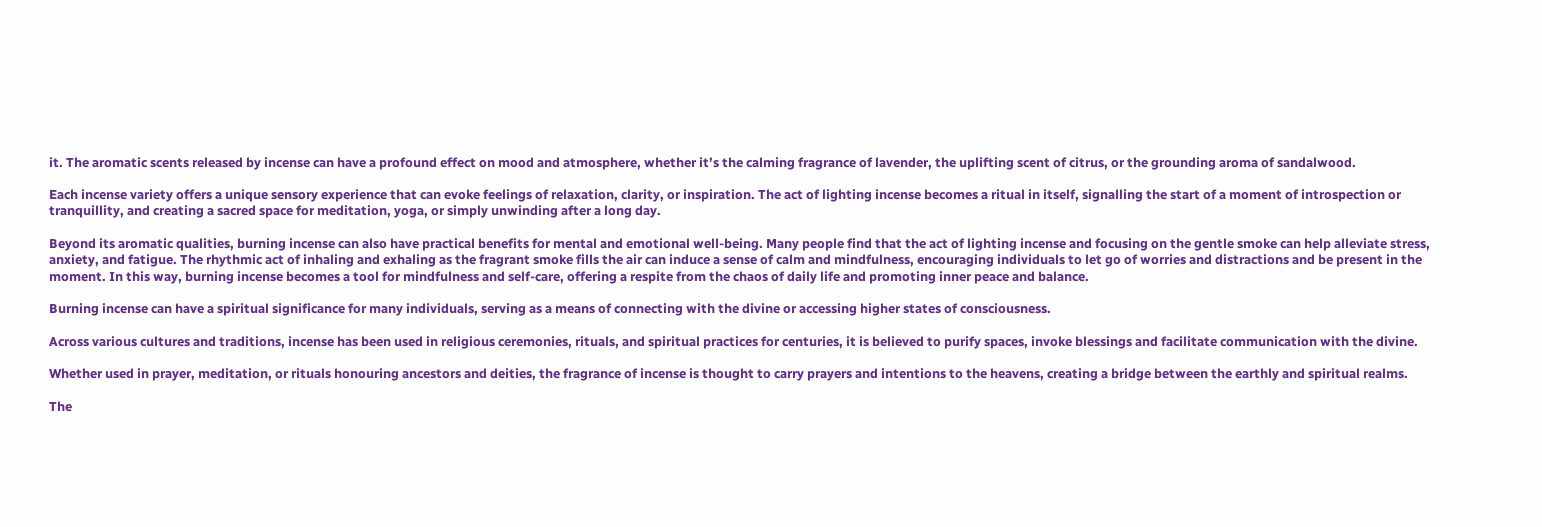it. The aromatic scents released by incense can have a profound effect on mood and atmosphere, whether it’s the calming fragrance of lavender, the uplifting scent of citrus, or the grounding aroma of sandalwood.

Each incense variety offers a unique sensory experience that can evoke feelings of relaxation, clarity, or inspiration. The act of lighting incense becomes a ritual in itself, signalling the start of a moment of introspection or tranquillity, and creating a sacred space for meditation, yoga, or simply unwinding after a long day.

Beyond its aromatic qualities, burning incense can also have practical benefits for mental and emotional well-being. Many people find that the act of lighting incense and focusing on the gentle smoke can help alleviate stress, anxiety, and fatigue. The rhythmic act of inhaling and exhaling as the fragrant smoke fills the air can induce a sense of calm and mindfulness, encouraging individuals to let go of worries and distractions and be present in the moment. In this way, burning incense becomes a tool for mindfulness and self-care, offering a respite from the chaos of daily life and promoting inner peace and balance.

Burning incense can have a spiritual significance for many individuals, serving as a means of connecting with the divine or accessing higher states of consciousness.

Across various cultures and traditions, incense has been used in religious ceremonies, rituals, and spiritual practices for centuries, it is believed to purify spaces, invoke blessings and facilitate communication with the divine.

Whether used in prayer, meditation, or rituals honouring ancestors and deities, the fragrance of incense is thought to carry prayers and intentions to the heavens, creating a bridge between the earthly and spiritual realms.

The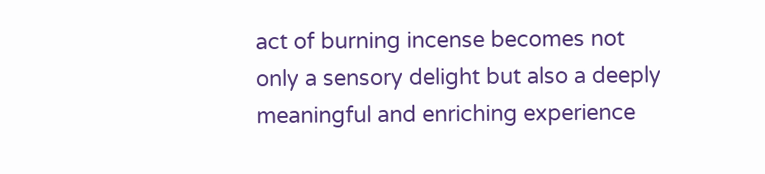act of burning incense becomes not only a sensory delight but also a deeply meaningful and enriching experience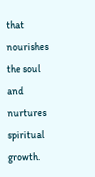that nourishes the soul and nurtures spiritual growth.